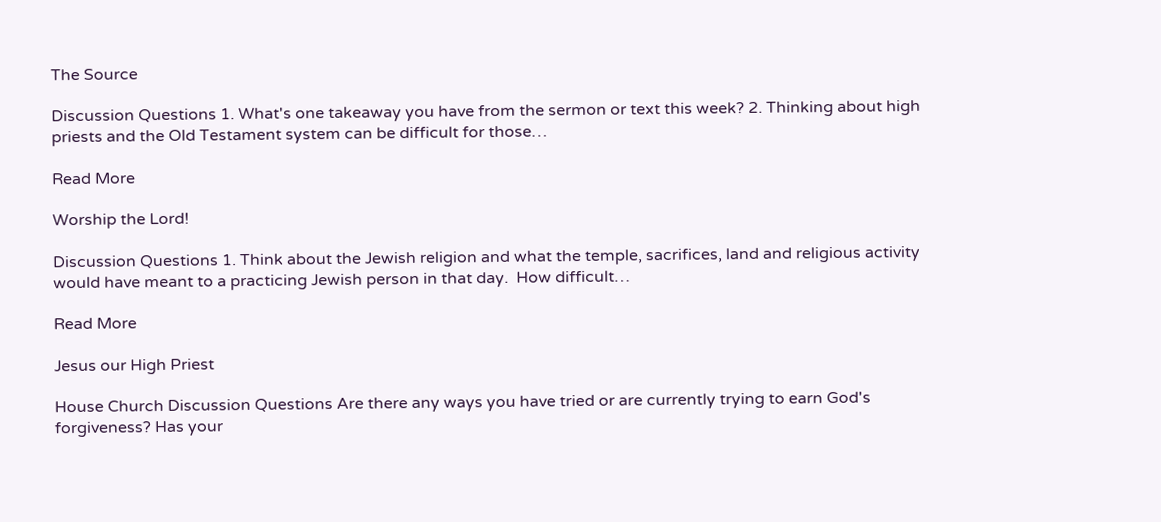The Source

Discussion Questions 1. What's one takeaway you have from the sermon or text this week? 2. Thinking about high priests and the Old Testament system can be difficult for those…

Read More

Worship the Lord!

Discussion Questions 1. Think about the Jewish religion and what the temple, sacrifices, land and religious activity would have meant to a practicing Jewish person in that day.  How difficult…

Read More

Jesus our High Priest

House Church Discussion Questions Are there any ways you have tried or are currently trying to earn God's forgiveness? Has your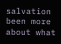salvation been more about what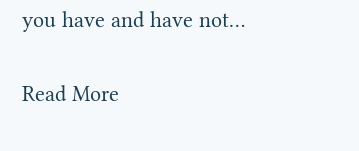you have and have not…

Read More